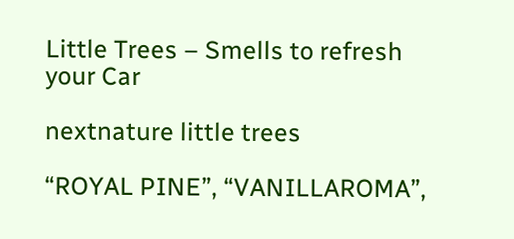Little Trees – Smells to refresh your Car

nextnature little trees

“ROYAL PINE”, “VANILLAROMA”,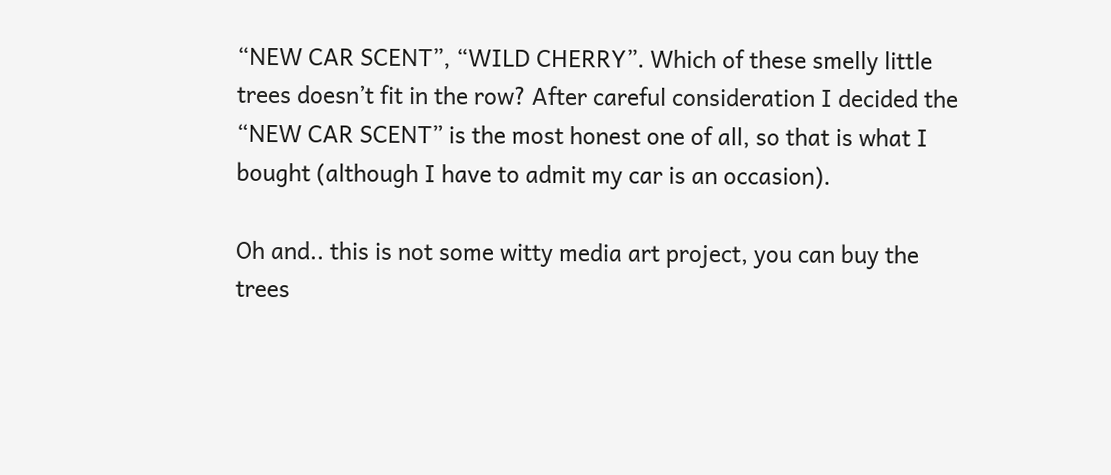“NEW CAR SCENT”, “WILD CHERRY”. Which of these smelly little trees doesn’t fit in the row? After careful consideration I decided the “NEW CAR SCENT” is the most honest one of all, so that is what I bought (although I have to admit my car is an occasion).

Oh and.. this is not some witty media art project, you can buy the trees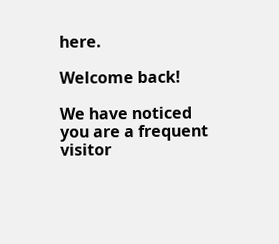here.

Welcome back!

We have noticed you are a frequent visitor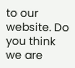to our website. Do you think we are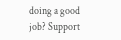doing a good job? Support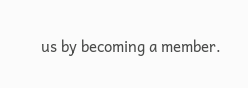us by becoming a member.